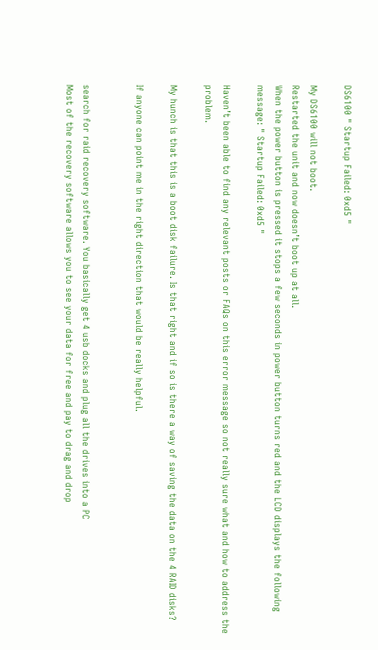DS6100 " Startup Failed: 0xd5 "

My DS6100 will not boot.
Restarted the unit and now doesn’t boot up at all.
When the power button is pressed it stops a few seconds in power button turns red and the LCD displays the following message: " Startup Failed: 0xd5 "

Haven’t been able to find any relevant posts or FAQs on this error message so not really sure what and how to address the problem.

My hunch is that this is a boot disk failure. Is that right and if so is there a way of saving the data on the 4 RAID disks?

If anyone can point me in the right direction that would be really helpful.


search for raid recovery software. You basically get 4 usb docks and plug all the drives into a PC
Most of the recovery software allows you to see your data for free and pay to drag and drop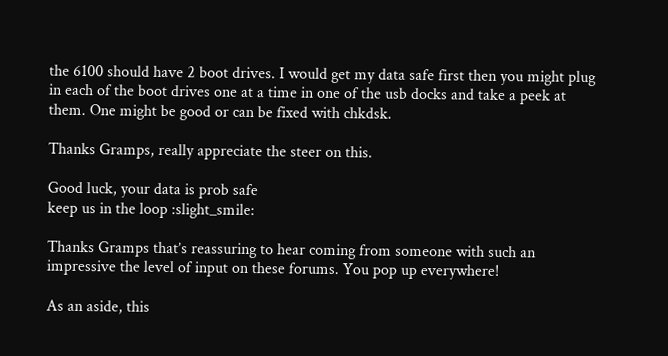the 6100 should have 2 boot drives. I would get my data safe first then you might plug in each of the boot drives one at a time in one of the usb docks and take a peek at them. One might be good or can be fixed with chkdsk.

Thanks Gramps, really appreciate the steer on this.

Good luck, your data is prob safe
keep us in the loop :slight_smile:

Thanks Gramps that’s reassuring to hear coming from someone with such an impressive the level of input on these forums. You pop up everywhere!

As an aside, this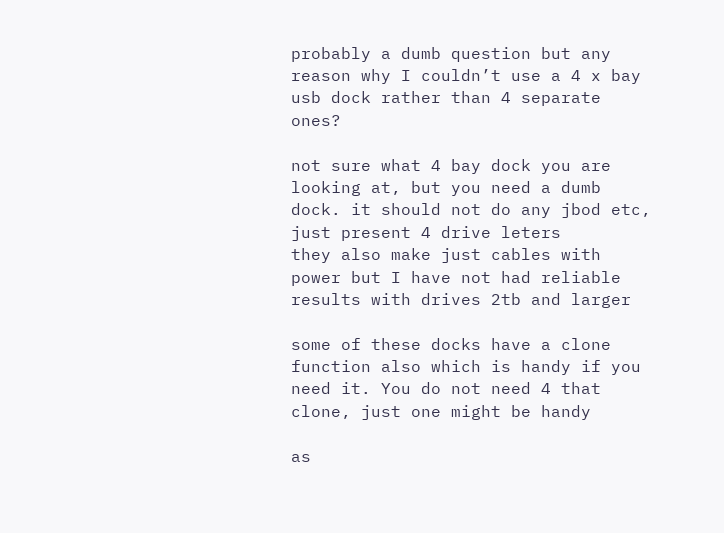probably a dumb question but any reason why I couldn’t use a 4 x bay usb dock rather than 4 separate ones?

not sure what 4 bay dock you are looking at, but you need a dumb dock. it should not do any jbod etc, just present 4 drive leters
they also make just cables with power but I have not had reliable results with drives 2tb and larger

some of these docks have a clone function also which is handy if you need it. You do not need 4 that clone, just one might be handy

as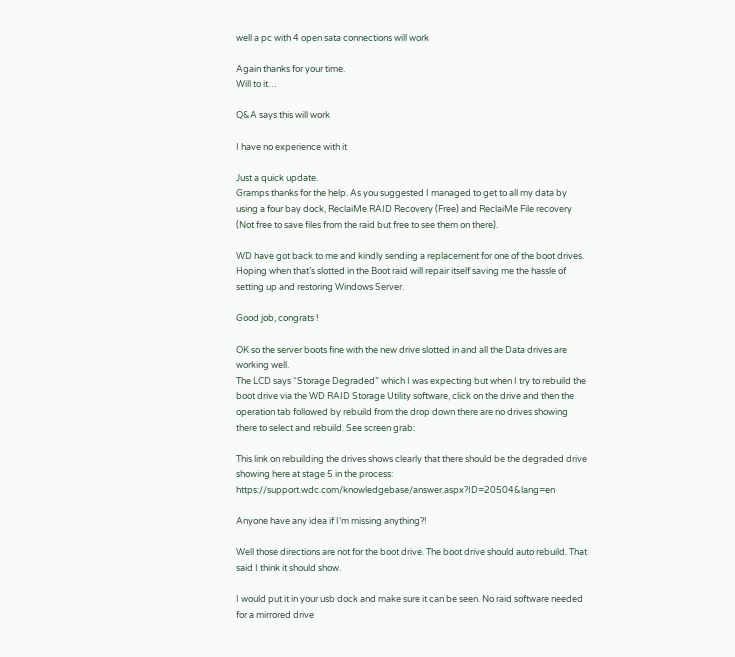well a pc with 4 open sata connections will work

Again thanks for your time.
Will to it…

Q&A says this will work

I have no experience with it

Just a quick update.
Gramps thanks for the help. As you suggested I managed to get to all my data by using a four bay dock, ReclaiMe RAID Recovery (Free) and ReclaiMe File recovery (Not free to save files from the raid but free to see them on there).

WD have got back to me and kindly sending a replacement for one of the boot drives.
Hoping when that’s slotted in the Boot raid will repair itself saving me the hassle of setting up and restoring Windows Server.

Good job, congrats !

OK so the server boots fine with the new drive slotted in and all the Data drives are working well.
The LCD says “Storage Degraded” which I was expecting but when I try to rebuild the boot drive via the WD RAID Storage Utility software, click on the drive and then the operation tab followed by rebuild from the drop down there are no drives showing there to select and rebuild. See screen grab:

This link on rebuilding the drives shows clearly that there should be the degraded drive showing here at stage 5 in the process: https://support.wdc.com/knowledgebase/answer.aspx?ID=20504&lang=en

Anyone have any idea if I’m missing anything?!

Well those directions are not for the boot drive. The boot drive should auto rebuild. That said I think it should show.

I would put it in your usb dock and make sure it can be seen. No raid software needed for a mirrored drive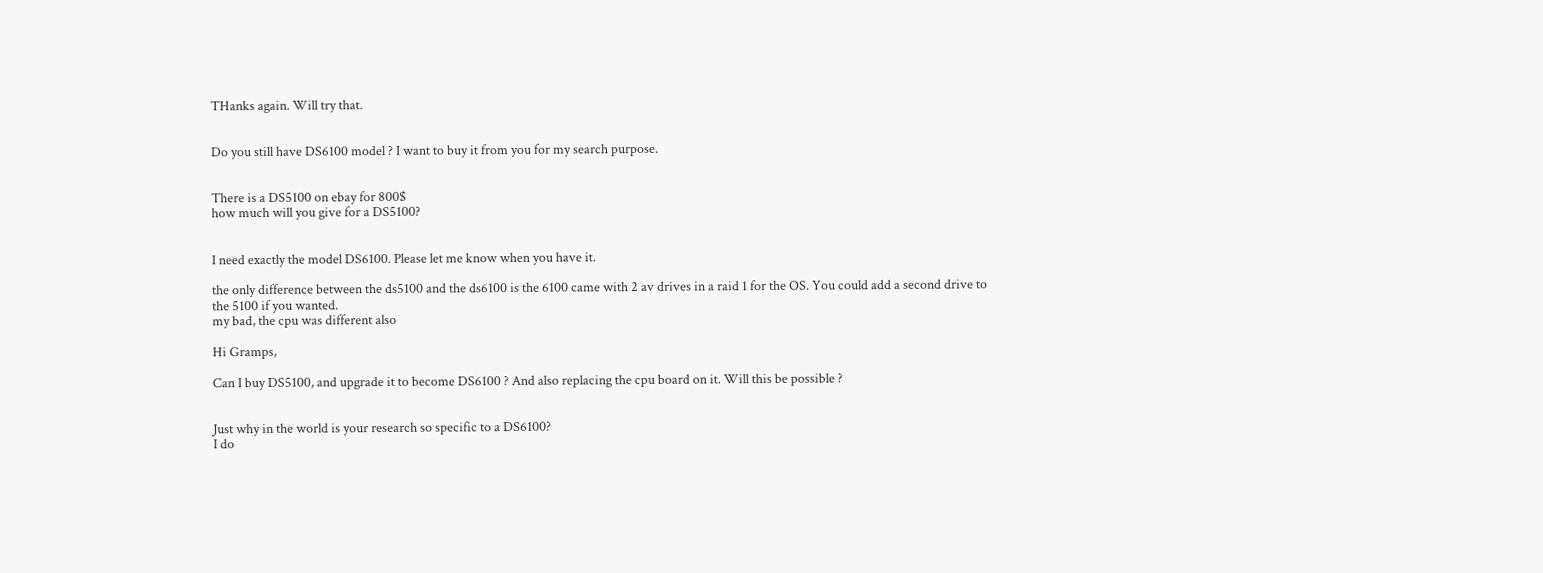THanks again. Will try that.


Do you still have DS6100 model ? I want to buy it from you for my search purpose.


There is a DS5100 on ebay for 800$
how much will you give for a DS5100?


I need exactly the model DS6100. Please let me know when you have it.

the only difference between the ds5100 and the ds6100 is the 6100 came with 2 av drives in a raid 1 for the OS. You could add a second drive to the 5100 if you wanted.
my bad, the cpu was different also

Hi Gramps,

Can I buy DS5100, and upgrade it to become DS6100 ? And also replacing the cpu board on it. Will this be possible ?


Just why in the world is your research so specific to a DS6100?
I do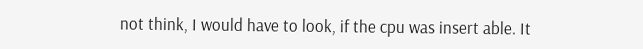not think, I would have to look, if the cpu was insert able. It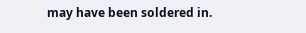may have been soldered in.